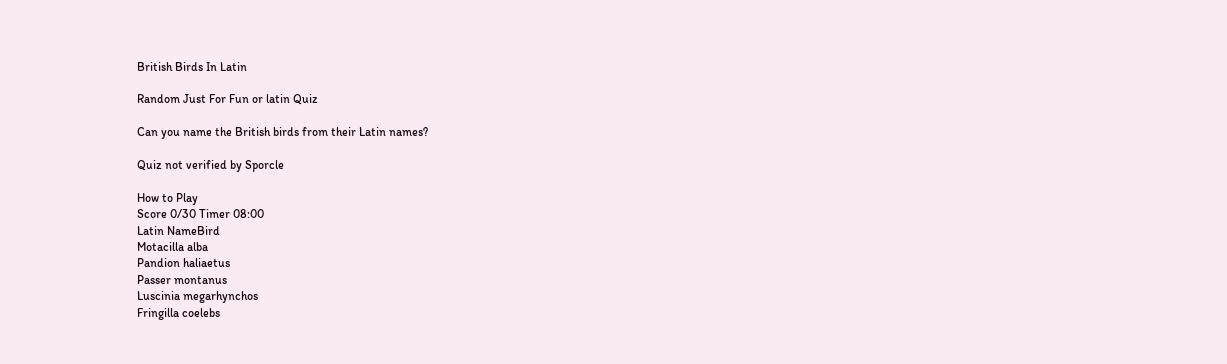British Birds In Latin

Random Just For Fun or latin Quiz

Can you name the British birds from their Latin names?

Quiz not verified by Sporcle

How to Play
Score 0/30 Timer 08:00
Latin NameBird
Motacilla alba
Pandion haliaetus
Passer montanus
Luscinia megarhynchos
Fringilla coelebs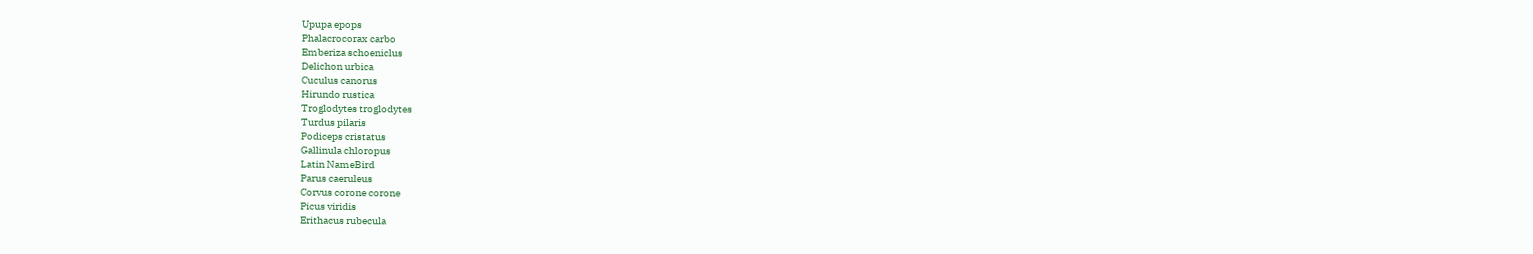Upupa epops
Phalacrocorax carbo
Emberiza schoeniclus
Delichon urbica
Cuculus canorus
Hirundo rustica
Troglodytes troglodytes
Turdus pilaris
Podiceps cristatus
Gallinula chloropus
Latin NameBird
Parus caeruleus
Corvus corone corone
Picus viridis
Erithacus rubecula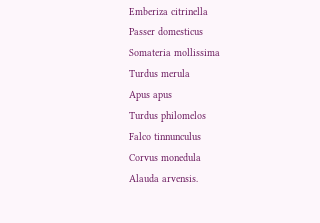Emberiza citrinella
Passer domesticus
Somateria mollissima
Turdus merula
Apus apus
Turdus philomelos
Falco tinnunculus
Corvus monedula
Alauda arvensis.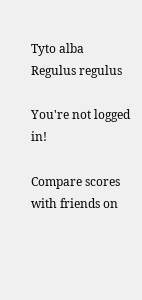Tyto alba
Regulus regulus

You're not logged in!

Compare scores with friends on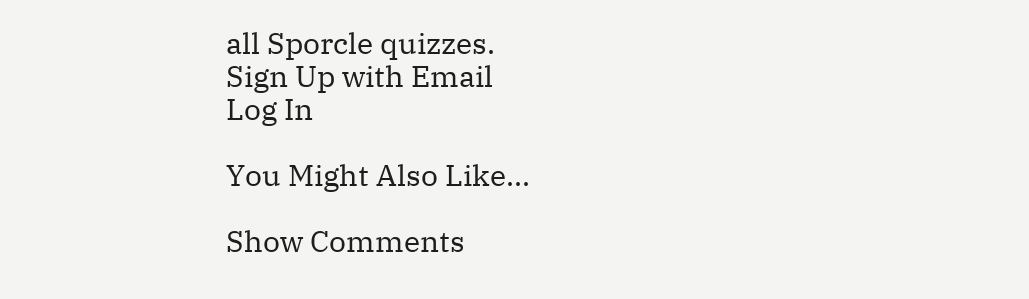all Sporcle quizzes.
Sign Up with Email
Log In

You Might Also Like...

Show Comments